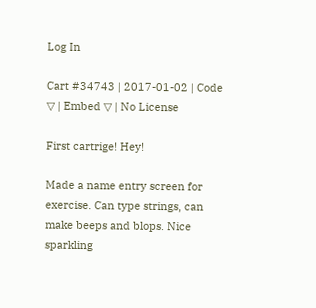Log In

Cart #34743 | 2017-01-02 | Code ▽ | Embed ▽ | No License

First cartrige! Hey!

Made a name entry screen for exercise. Can type strings, can make beeps and blops. Nice sparkling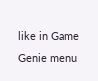like in Game Genie menu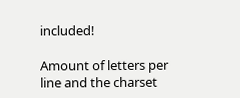included!

Amount of letters per line and the charset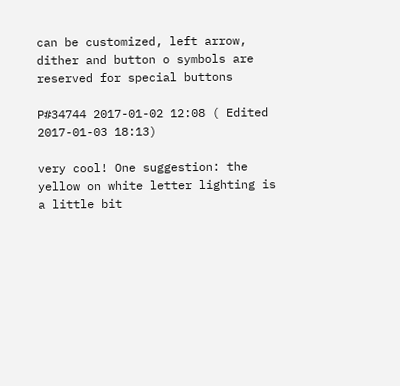can be customized, left arrow, dither and button o symbols are reserved for special buttons

P#34744 2017-01-02 12:08 ( Edited 2017-01-03 18:13)

very cool! One suggestion: the yellow on white letter lighting is a little bit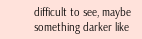difficult to see, maybe something darker like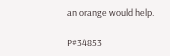an orange would help.

P#34853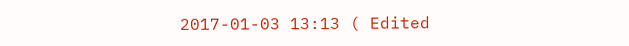2017-01-03 13:13 ( Edited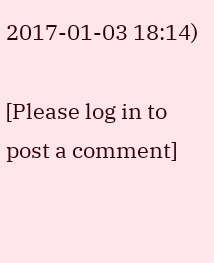2017-01-03 18:14)

[Please log in to post a comment]